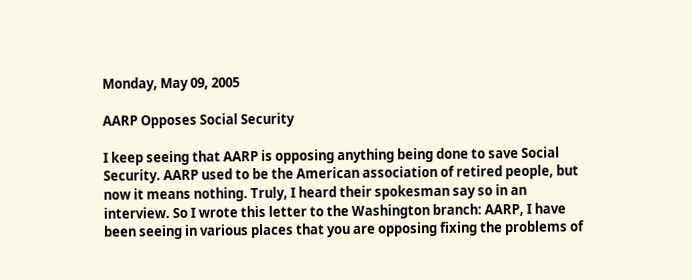Monday, May 09, 2005

AARP Opposes Social Security

I keep seeing that AARP is opposing anything being done to save Social Security. AARP used to be the American association of retired people, but now it means nothing. Truly, I heard their spokesman say so in an interview. So I wrote this letter to the Washington branch: AARP, I have been seeing in various places that you are opposing fixing the problems of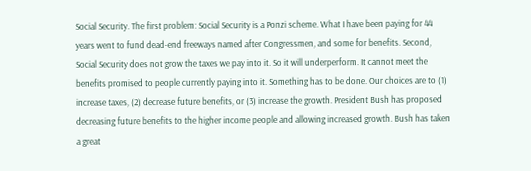Social Security. The first problem: Social Security is a Ponzi scheme. What I have been paying for 44 years went to fund dead-end freeways named after Congressmen, and some for benefits. Second, Social Security does not grow the taxes we pay into it. So it will underperform. It cannot meet the benefits promised to people currently paying into it. Something has to be done. Our choices are to (1) increase taxes, (2) decrease future benefits, or (3) increase the growth. President Bush has proposed decreasing future benefits to the higher income people and allowing increased growth. Bush has taken a great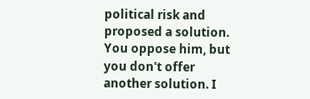political risk and proposed a solution. You oppose him, but you don't offer another solution. I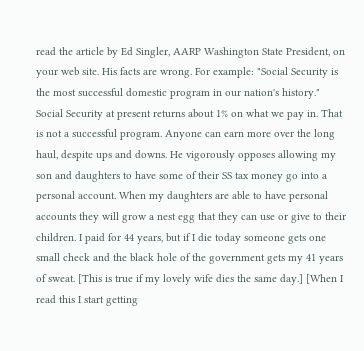read the article by Ed Singler, AARP Washington State President, on your web site. His facts are wrong. For example: "Social Security is the most successful domestic program in our nation's history." Social Security at present returns about 1% on what we pay in. That is not a successful program. Anyone can earn more over the long haul, despite ups and downs. He vigorously opposes allowing my son and daughters to have some of their SS tax money go into a personal account. When my daughters are able to have personal accounts they will grow a nest egg that they can use or give to their children. I paid for 44 years, but if I die today someone gets one small check and the black hole of the government gets my 41 years of sweat. [This is true if my lovely wife dies the same day.] [When I read this I start getting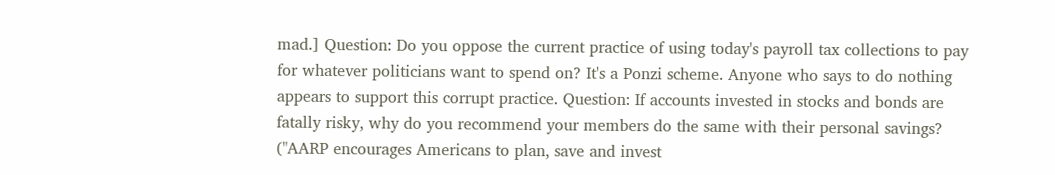mad.] Question: Do you oppose the current practice of using today's payroll tax collections to pay for whatever politicians want to spend on? It's a Ponzi scheme. Anyone who says to do nothing appears to support this corrupt practice. Question: If accounts invested in stocks and bonds are fatally risky, why do you recommend your members do the same with their personal savings? ("AARP encourages Americans to plan, save and invest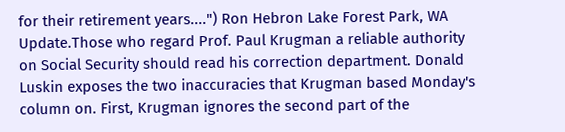for their retirement years....") Ron Hebron Lake Forest Park, WA Update.Those who regard Prof. Paul Krugman a reliable authority on Social Security should read his correction department. Donald Luskin exposes the two inaccuracies that Krugman based Monday's column on. First, Krugman ignores the second part of the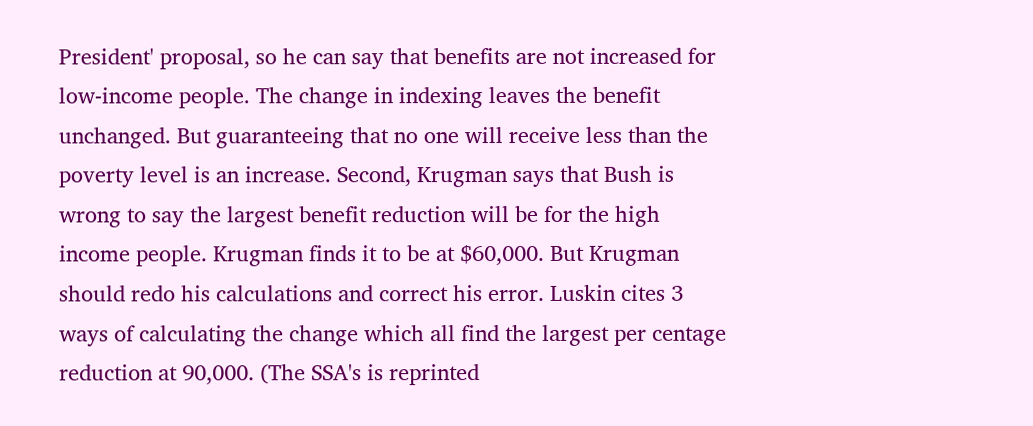President' proposal, so he can say that benefits are not increased for low-income people. The change in indexing leaves the benefit unchanged. But guaranteeing that no one will receive less than the poverty level is an increase. Second, Krugman says that Bush is wrong to say the largest benefit reduction will be for the high income people. Krugman finds it to be at $60,000. But Krugman should redo his calculations and correct his error. Luskin cites 3 ways of calculating the change which all find the largest per centage reduction at 90,000. (The SSA's is reprinted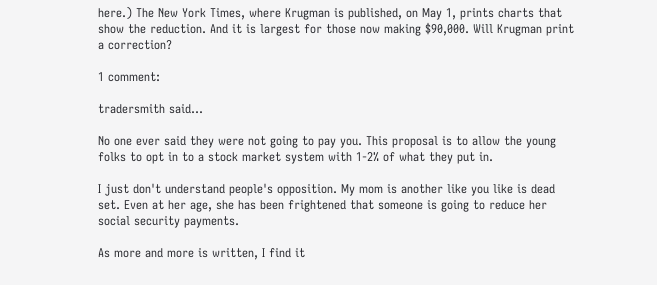here.) The New York Times, where Krugman is published, on May 1, prints charts that show the reduction. And it is largest for those now making $90,000. Will Krugman print a correction?

1 comment:

tradersmith said...

No one ever said they were not going to pay you. This proposal is to allow the young folks to opt in to a stock market system with 1-2% of what they put in.

I just don't understand people's opposition. My mom is another like you like is dead set. Even at her age, she has been frightened that someone is going to reduce her social security payments.

As more and more is written, I find it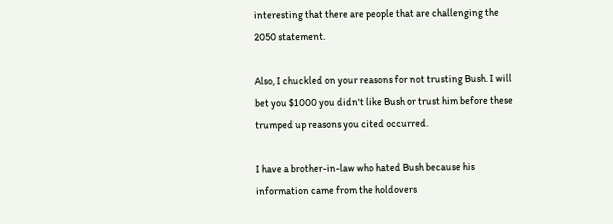interesting that there are people that are challenging the 2050 statement.

Also, I chuckled on your reasons for not trusting Bush. I will bet you $1000 you didn't like Bush or trust him before these trumped up reasons you cited occurred.

I have a brother-in-law who hated Bush because his information came from the holdovers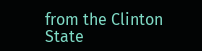from the Clinton State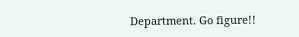Department. Go figure!!